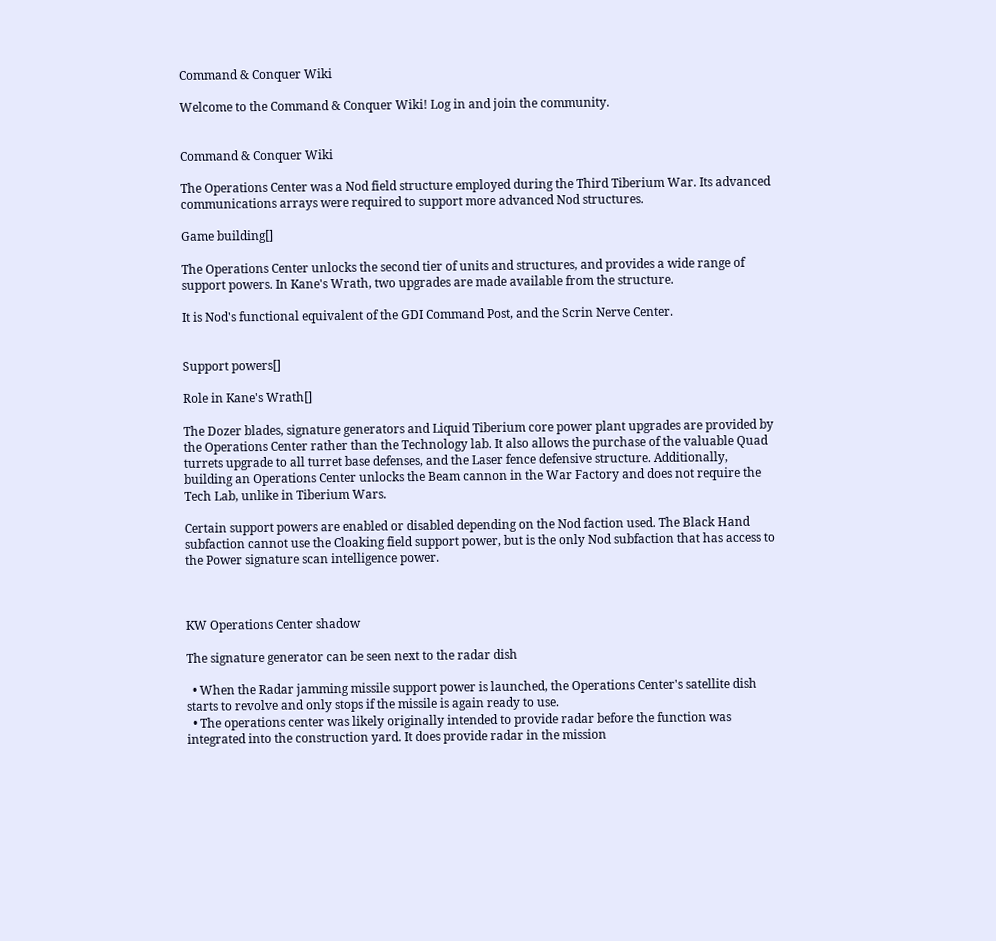Command & Conquer Wiki

Welcome to the Command & Conquer Wiki! Log in and join the community.


Command & Conquer Wiki

The Operations Center was a Nod field structure employed during the Third Tiberium War. Its advanced communications arrays were required to support more advanced Nod structures.

Game building[]

The Operations Center unlocks the second tier of units and structures, and provides a wide range of support powers. In Kane's Wrath, two upgrades are made available from the structure.

It is Nod's functional equivalent of the GDI Command Post, and the Scrin Nerve Center.


Support powers[]

Role in Kane's Wrath[]

The Dozer blades, signature generators and Liquid Tiberium core power plant upgrades are provided by the Operations Center rather than the Technology lab. It also allows the purchase of the valuable Quad turrets upgrade to all turret base defenses, and the Laser fence defensive structure. Additionally, building an Operations Center unlocks the Beam cannon in the War Factory and does not require the Tech Lab, unlike in Tiberium Wars.

Certain support powers are enabled or disabled depending on the Nod faction used. The Black Hand subfaction cannot use the Cloaking field support power, but is the only Nod subfaction that has access to the Power signature scan intelligence power.



KW Operations Center shadow

The signature generator can be seen next to the radar dish

  • When the Radar jamming missile support power is launched, the Operations Center's satellite dish starts to revolve and only stops if the missile is again ready to use.
  • The operations center was likely originally intended to provide radar before the function was integrated into the construction yard. It does provide radar in the mission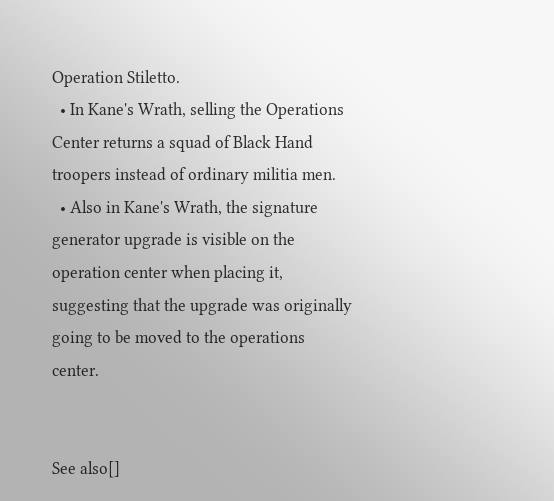Operation Stiletto.
  • In Kane's Wrath, selling the Operations Center returns a squad of Black Hand troopers instead of ordinary militia men.
  • Also in Kane's Wrath, the signature generator upgrade is visible on the operation center when placing it, suggesting that the upgrade was originally going to be moved to the operations center.


See also[]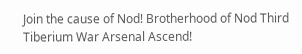Join the cause of Nod! Brotherhood of Nod Third Tiberium War Arsenal Ascend!